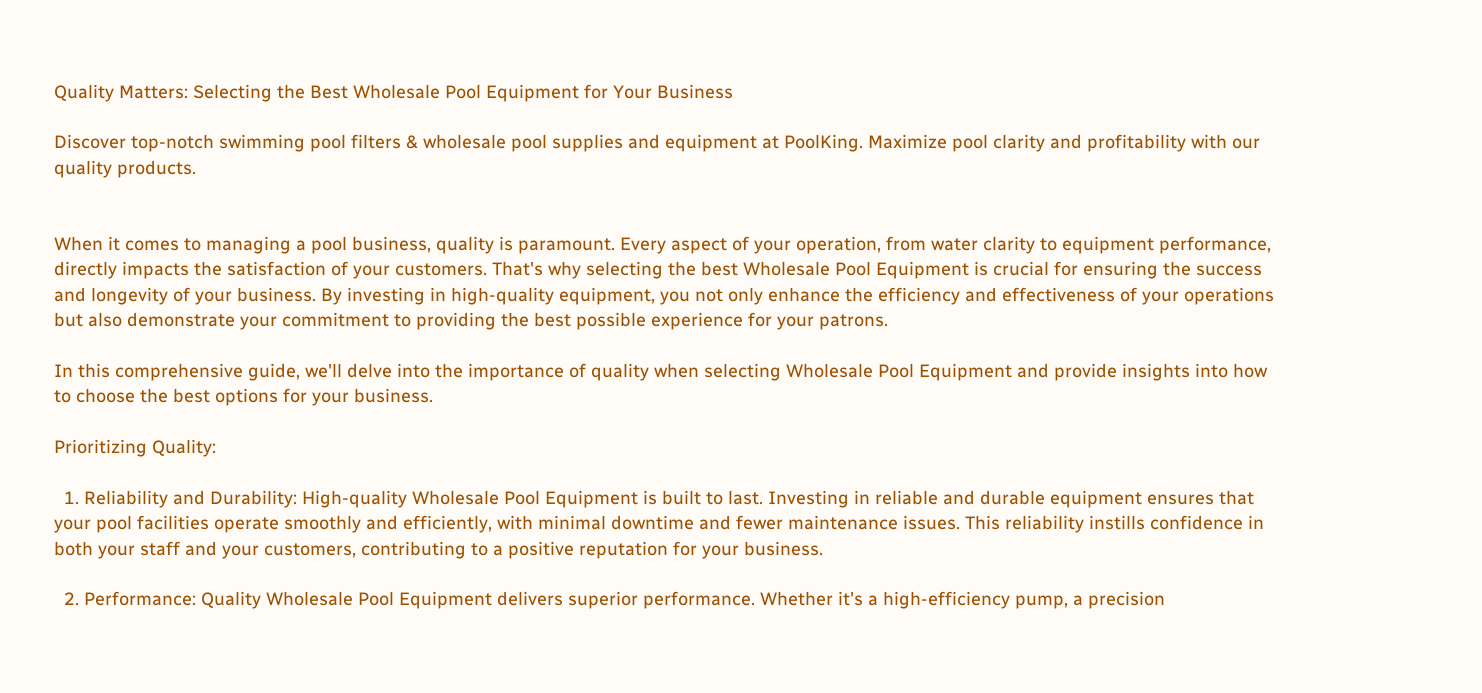Quality Matters: Selecting the Best Wholesale Pool Equipment for Your Business

Discover top-notch swimming pool filters & wholesale pool supplies and equipment at PoolKing. Maximize pool clarity and profitability with our quality products.


When it comes to managing a pool business, quality is paramount. Every aspect of your operation, from water clarity to equipment performance, directly impacts the satisfaction of your customers. That's why selecting the best Wholesale Pool Equipment is crucial for ensuring the success and longevity of your business. By investing in high-quality equipment, you not only enhance the efficiency and effectiveness of your operations but also demonstrate your commitment to providing the best possible experience for your patrons.

In this comprehensive guide, we'll delve into the importance of quality when selecting Wholesale Pool Equipment and provide insights into how to choose the best options for your business.

Prioritizing Quality:

  1. Reliability and Durability: High-quality Wholesale Pool Equipment is built to last. Investing in reliable and durable equipment ensures that your pool facilities operate smoothly and efficiently, with minimal downtime and fewer maintenance issues. This reliability instills confidence in both your staff and your customers, contributing to a positive reputation for your business.

  2. Performance: Quality Wholesale Pool Equipment delivers superior performance. Whether it's a high-efficiency pump, a precision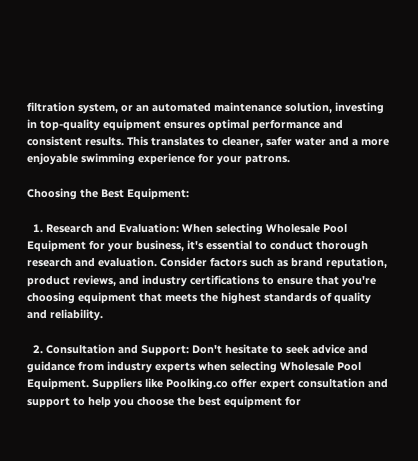filtration system, or an automated maintenance solution, investing in top-quality equipment ensures optimal performance and consistent results. This translates to cleaner, safer water and a more enjoyable swimming experience for your patrons.

Choosing the Best Equipment:

  1. Research and Evaluation: When selecting Wholesale Pool Equipment for your business, it's essential to conduct thorough research and evaluation. Consider factors such as brand reputation, product reviews, and industry certifications to ensure that you're choosing equipment that meets the highest standards of quality and reliability.

  2. Consultation and Support: Don't hesitate to seek advice and guidance from industry experts when selecting Wholesale Pool Equipment. Suppliers like Poolking.co offer expert consultation and support to help you choose the best equipment for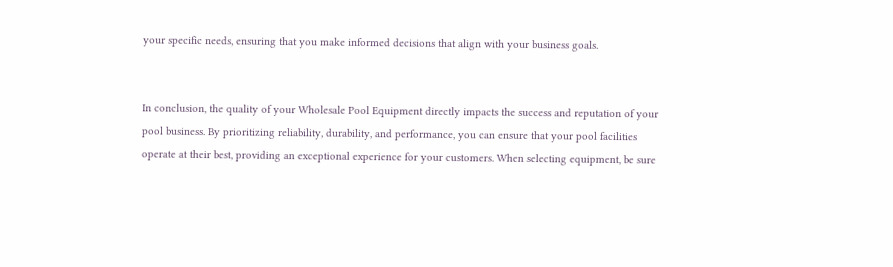your specific needs, ensuring that you make informed decisions that align with your business goals.


In conclusion, the quality of your Wholesale Pool Equipment directly impacts the success and reputation of your pool business. By prioritizing reliability, durability, and performance, you can ensure that your pool facilities operate at their best, providing an exceptional experience for your customers. When selecting equipment, be sure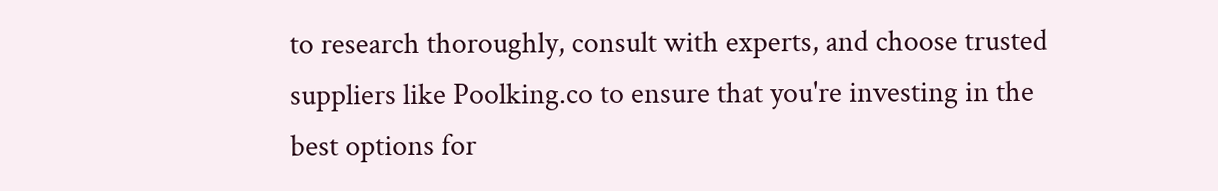to research thoroughly, consult with experts, and choose trusted suppliers like Poolking.co to ensure that you're investing in the best options for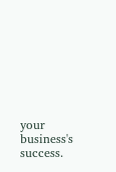your business's success.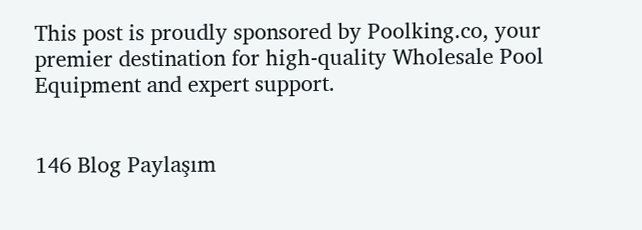This post is proudly sponsored by Poolking.co, your premier destination for high-quality Wholesale Pool Equipment and expert support.


146 Blog Paylaşım